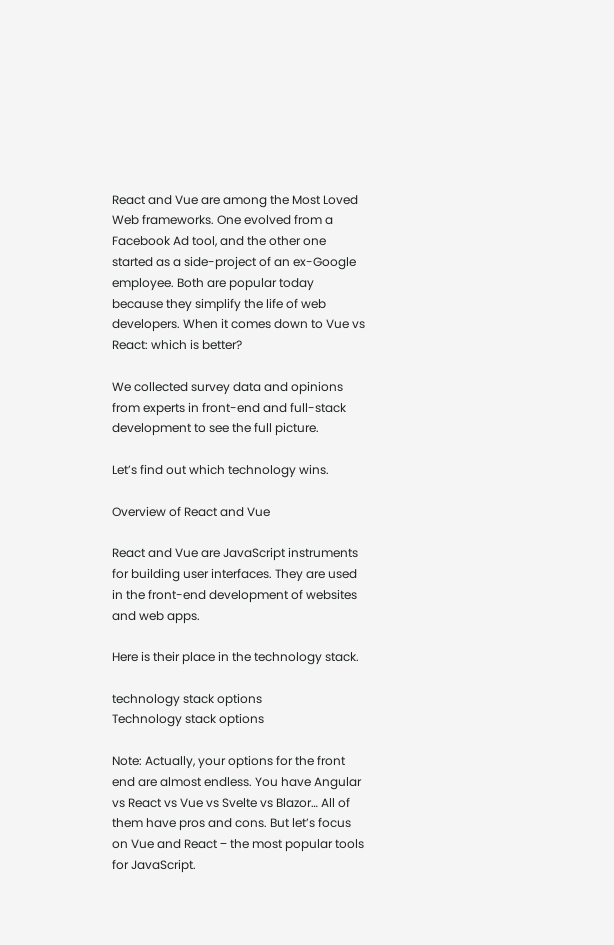React and Vue are among the Most Loved Web frameworks. One evolved from a Facebook Ad tool, and the other one started as a side-project of an ex-Google employee. Both are popular today because they simplify the life of web developers. When it comes down to Vue vs React: which is better?

We collected survey data and opinions from experts in front-end and full-stack development to see the full picture.

Let’s find out which technology wins.

Overview of React and Vue

React and Vue are JavaScript instruments for building user interfaces. They are used in the front-end development of websites and web apps.

Here is their place in the technology stack.

technology stack options
Technology stack options

Note: Actually, your options for the front end are almost endless. You have Angular vs React vs Vue vs Svelte vs Blazor… All of them have pros and cons. But let’s focus on Vue and React ‒ the most popular tools for JavaScript.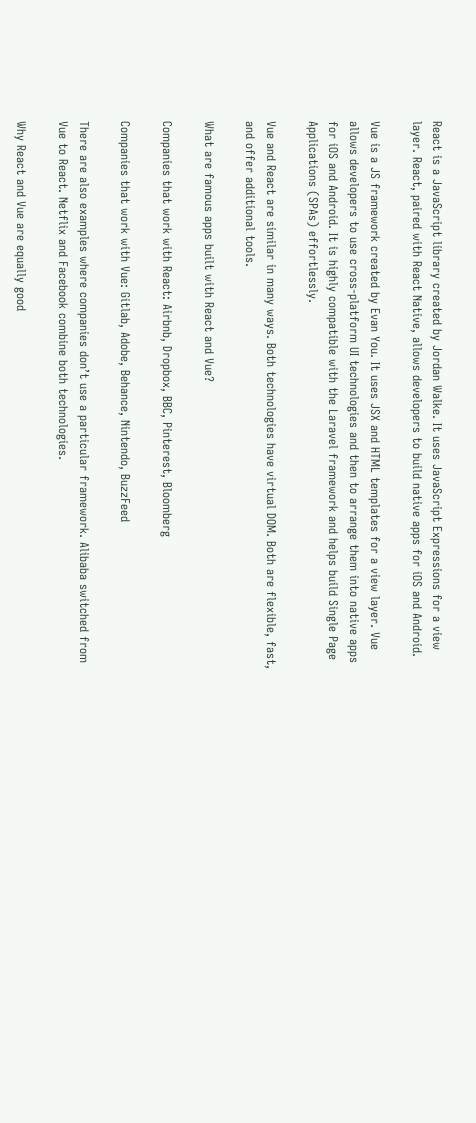React is a JavaScript library created by Jordan Walke. It uses JavaScript Expressions for a view layer. React, paired with React Native, allows developers to build native apps for iOS and Android.

Vue is a JS framework created by Evan You. It uses JSX and HTML templates for a view layer. Vue allows developers to use cross-platform UI technologies and then to arrange them into native apps for iOS and Android. It is highly compatible with the Laravel framework and helps build Single Page Applications (SPAs) effortlessly.

Vue and React are similar in many ways. Both technologies have virtual DOM. Both are flexible, fast, and offer additional tools.

What are famous apps built with React and Vue?

Companies that work with React: Airbnb, Dropbox, BBC, Pinterest, Bloomberg

Companies that work with Vue: Gitlab, Adobe, Behance, Nintendo, BuzzFeed

There are also examples where companies don’t use a particular framework. Alibaba switched from Vue to React. Netflix and Facebook combine both technologies.

Why React and Vue are equally good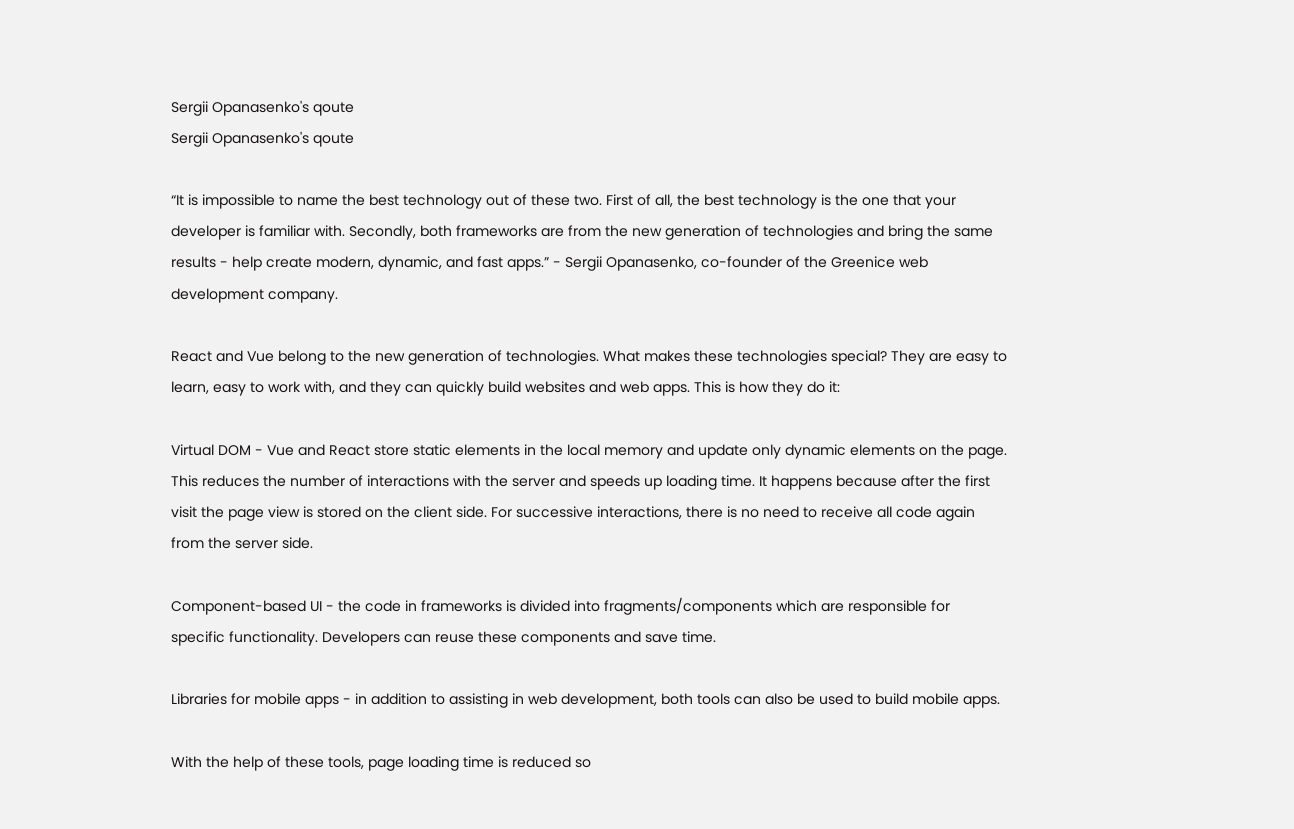Sergii Opanasenko's qoute
Sergii Opanasenko's qoute

“It is impossible to name the best technology out of these two. First of all, the best technology is the one that your developer is familiar with. Secondly, both frameworks are from the new generation of technologies and bring the same results - help create modern, dynamic, and fast apps.” - Sergii Opanasenko, co-founder of the Greenice web development company.

React and Vue belong to the new generation of technologies. What makes these technologies special? They are easy to learn, easy to work with, and they can quickly build websites and web apps. This is how they do it:

Virtual DOM - Vue and React store static elements in the local memory and update only dynamic elements on the page. This reduces the number of interactions with the server and speeds up loading time. It happens because after the first visit the page view is stored on the client side. For successive interactions, there is no need to receive all code again from the server side.

Component-based UI - the code in frameworks is divided into fragments/components which are responsible for specific functionality. Developers can reuse these components and save time.

Libraries for mobile apps - in addition to assisting in web development, both tools can also be used to build mobile apps.

With the help of these tools, page loading time is reduced so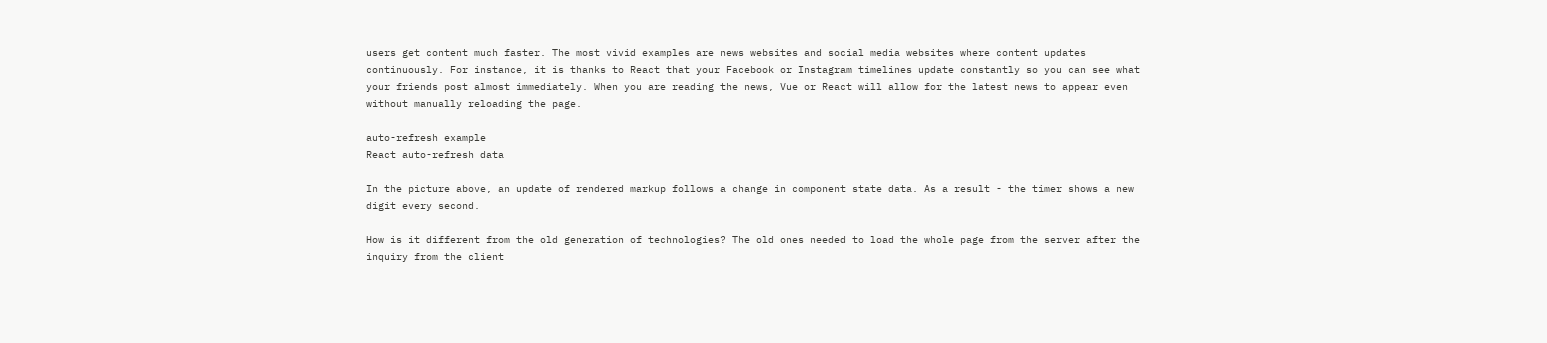users get content much faster. The most vivid examples are news websites and social media websites where content updates continuously. For instance, it is thanks to React that your Facebook or Instagram timelines update constantly so you can see what your friends post almost immediately. When you are reading the news, Vue or React will allow for the latest news to appear even without manually reloading the page.

auto-refresh example
React auto-refresh data

In the picture above, an update of rendered markup follows a change in component state data. As a result - the timer shows a new digit every second.

How is it different from the old generation of technologies? The old ones needed to load the whole page from the server after the inquiry from the client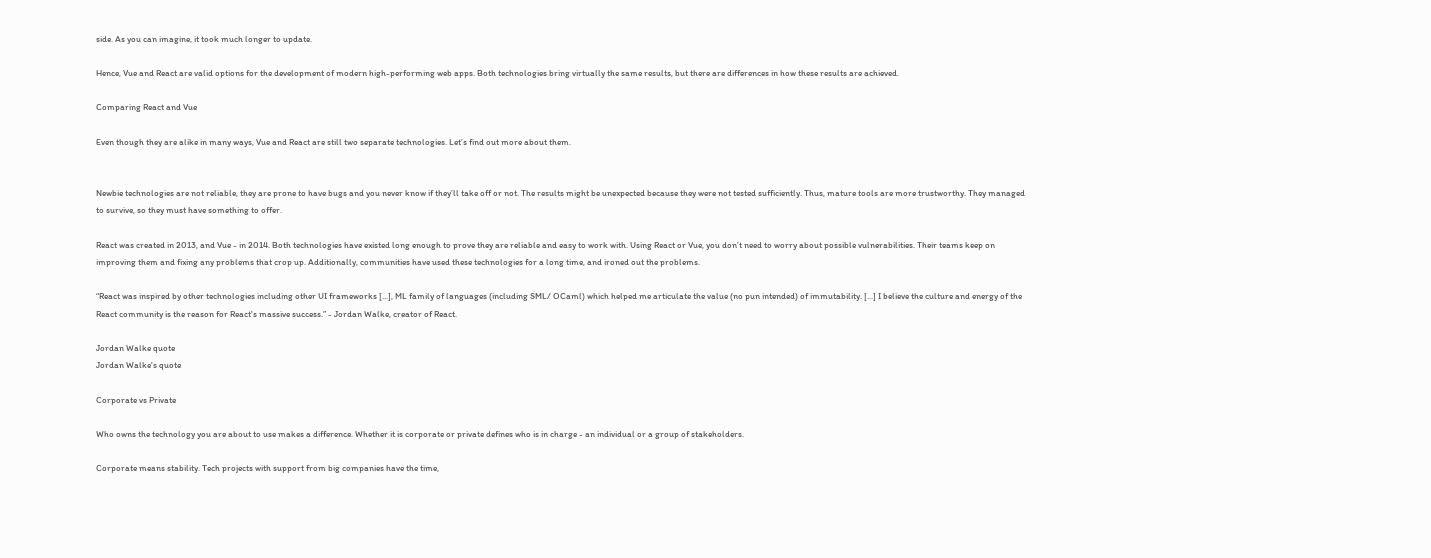side. As you can imagine, it took much longer to update.

Hence, Vue and React are valid options for the development of modern high-performing web apps. Both technologies bring virtually the same results, but there are differences in how these results are achieved.

Comparing React and Vue

Even though they are alike in many ways, Vue and React are still two separate technologies. Let’s find out more about them.


Newbie technologies are not reliable, they are prone to have bugs and you never know if they’ll take off or not. The results might be unexpected because they were not tested sufficiently. Thus, mature tools are more trustworthy. They managed to survive, so they must have something to offer.

React was created in 2013, and Vue - in 2014. Both technologies have existed long enough to prove they are reliable and easy to work with. Using React or Vue, you don’t need to worry about possible vulnerabilities. Their teams keep on improving them and fixing any problems that crop up. Additionally, communities have used these technologies for a long time, and ironed out the problems.

“React was inspired by other technologies including other UI frameworks [...], ML family of languages (including SML/ OCaml) which helped me articulate the value (no pun intended) of immutability. [...] I believe the culture and energy of the React community is the reason for React's massive success.” - Jordan Walke, creator of React.

Jordan Walke quote
Jordan Walke's quote

Corporate vs Private

Who owns the technology you are about to use makes a difference. Whether it is corporate or private defines who is in charge - an individual or a group of stakeholders.

Corporate means stability. Tech projects with support from big companies have the time,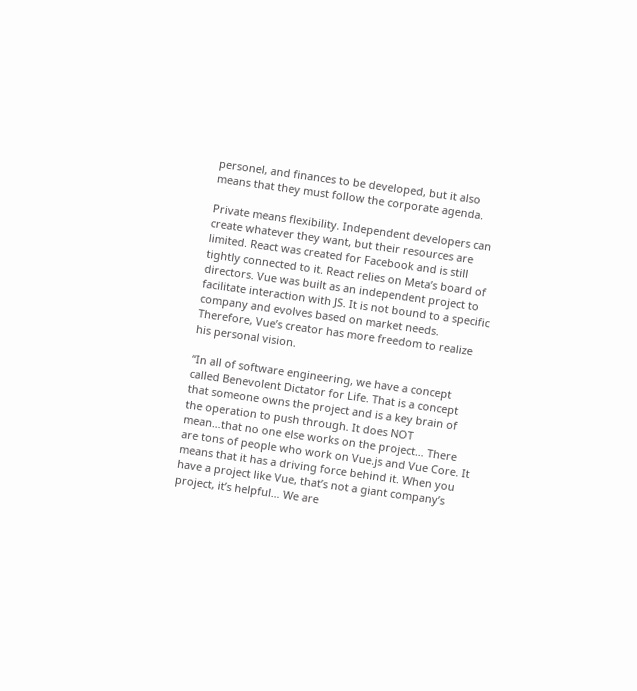personel, and finances to be developed, but it also means that they must follow the corporate agenda.

Private means flexibility. Independent developers can create whatever they want, but their resources are limited. React was created for Facebook and is still tightly connected to it. React relies on Meta’s board of directors. Vue was built as an independent project to facilitate interaction with JS. It is not bound to a specific company and evolves based on market needs. Therefore, Vue’s creator has more freedom to realize his personal vision.

“In all of software engineering, we have a concept called Benevolent Dictator for Life. That is a concept that someone owns the project and is a key brain of the operation to push through. It does NOT mean…that no one else works on the project… There are tons of people who work on Vue.js and Vue Core. It means that it has a driving force behind it. When you have a project like Vue, that’s not a giant company’s project, it’s helpful… We are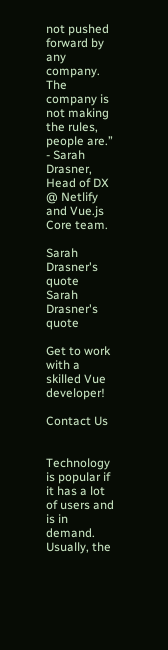not pushed forward by any company. The company is not making the rules, people are.” - Sarah Drasner, Head of DX @ Netlify and Vue.js Core team.

Sarah Drasner's quote
Sarah Drasner's quote

Get to work with a skilled Vue developer!

Contact Us


Technology is popular if it has a lot of users and is in demand. Usually, the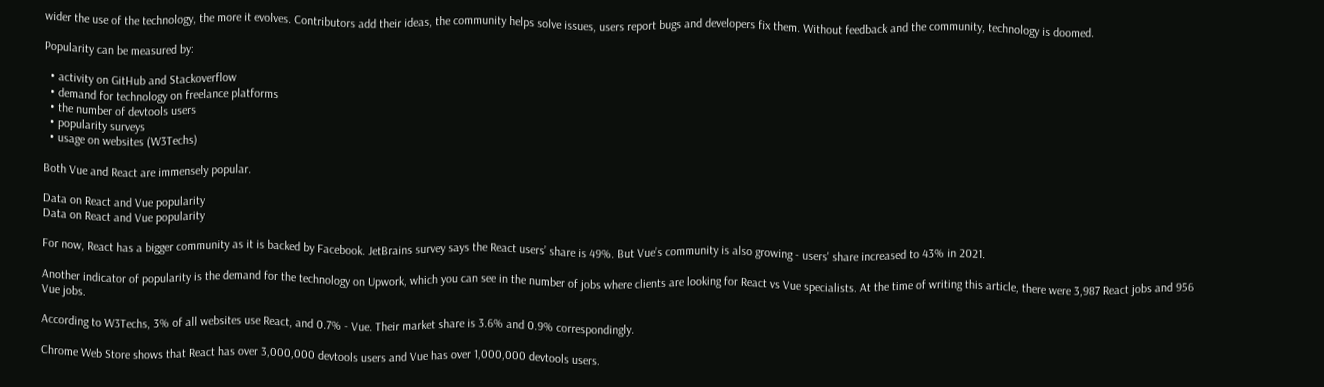wider the use of the technology, the more it evolves. Contributors add their ideas, the community helps solve issues, users report bugs and developers fix them. Without feedback and the community, technology is doomed.

Popularity can be measured by:

  • activity on GitHub and Stackoverflow
  • demand for technology on freelance platforms
  • the number of devtools users
  • popularity surveys
  • usage on websites (W3Techs)

Both Vue and React are immensely popular.

Data on React and Vue popularity
Data on React and Vue popularity

For now, React has a bigger community as it is backed by Facebook. JetBrains survey says the React users’ share is 49%. But Vue’s community is also growing - users' share increased to 43% in 2021.

Another indicator of popularity is the demand for the technology on Upwork, which you can see in the number of jobs where clients are looking for React vs Vue specialists. At the time of writing this article, there were 3,987 React jobs and 956 Vue jobs.

According to W3Techs, 3% of all websites use React, and 0.7% - Vue. Their market share is 3.6% and 0.9% correspondingly.

Chrome Web Store shows that React has over 3,000,000 devtools users and Vue has over 1,000,000 devtools users.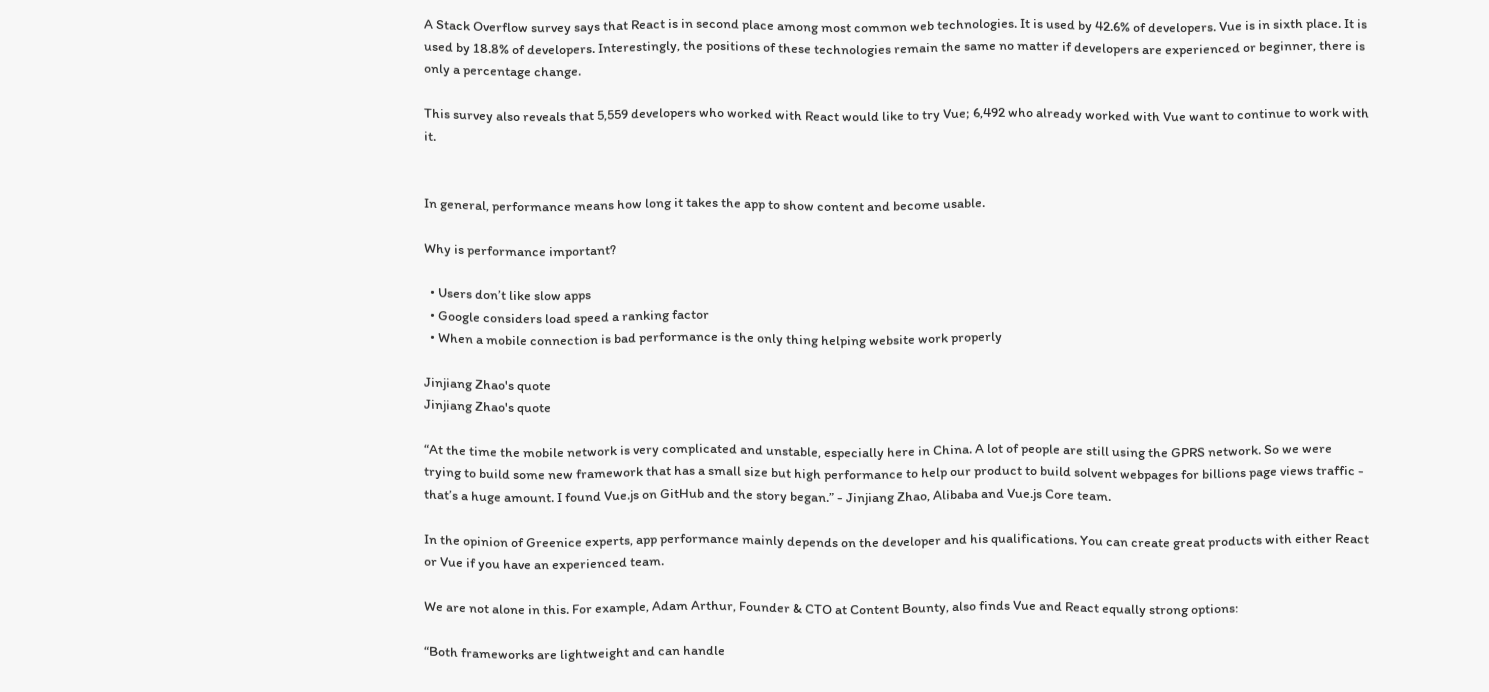A Stack Overflow survey says that React is in second place among most common web technologies. It is used by 42.6% of developers. Vue is in sixth place. It is used by 18.8% of developers. Interestingly, the positions of these technologies remain the same no matter if developers are experienced or beginner, there is only a percentage change.

This survey also reveals that 5,559 developers who worked with React would like to try Vue; 6,492 who already worked with Vue want to continue to work with it.


In general, performance means how long it takes the app to show content and become usable.

Why is performance important?

  • Users don’t like slow apps
  • Google considers load speed a ranking factor
  • When a mobile connection is bad performance is the only thing helping website work properly

Jinjiang Zhao's quote
Jinjiang Zhao's quote

“At the time the mobile network is very complicated and unstable, especially here in China. A lot of people are still using the GPRS network. So we were trying to build some new framework that has a small size but high performance to help our product to build solvent webpages for billions page views traffic - that’s a huge amount. I found Vue.js on GitHub and the story began.” - Jinjiang Zhao, Alibaba and Vue.js Core team.

In the opinion of Greenice experts, app performance mainly depends on the developer and his qualifications. You can create great products with either React or Vue if you have an experienced team.

We are not alone in this. For example, Adam Arthur, Founder & CTO at Content Bounty, also finds Vue and React equally strong options:

“Both frameworks are lightweight and can handle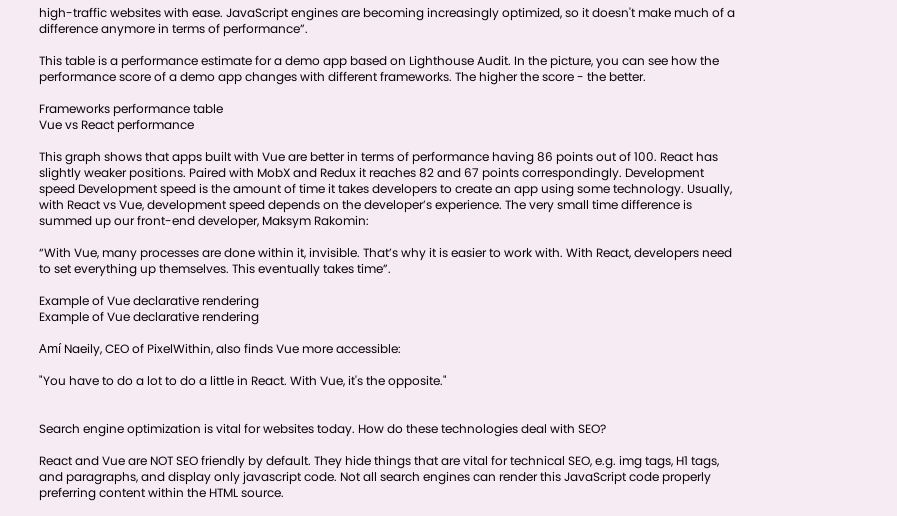high-traffic websites with ease. JavaScript engines are becoming increasingly optimized, so it doesn't make much of a difference anymore in terms of performance”.

This table is a performance estimate for a demo app based on Lighthouse Audit. In the picture, you can see how the performance score of a demo app changes with different frameworks. The higher the score - the better.

Frameworks performance table
Vue vs React performance

This graph shows that apps built with Vue are better in terms of performance having 86 points out of 100. React has slightly weaker positions. Paired with MobX and Redux it reaches 82 and 67 points correspondingly. Development speed Development speed is the amount of time it takes developers to create an app using some technology. Usually, with React vs Vue, development speed depends on the developer’s experience. The very small time difference is summed up our front-end developer, Maksym Rakomin:

“With Vue, many processes are done within it, invisible. That’s why it is easier to work with. With React, developers need to set everything up themselves. This eventually takes time”.

Example of Vue declarative rendering
Example of Vue declarative rendering

Amí Naeily, CEO of PixelWithin, also finds Vue more accessible:

"You have to do a lot to do a little in React. With Vue, it's the opposite."


Search engine optimization is vital for websites today. How do these technologies deal with SEO?

React and Vue are NOT SEO friendly by default. They hide things that are vital for technical SEO, e.g. img tags, H1 tags, and paragraphs, and display only javascript code. Not all search engines can render this JavaScript code properly preferring content within the HTML source.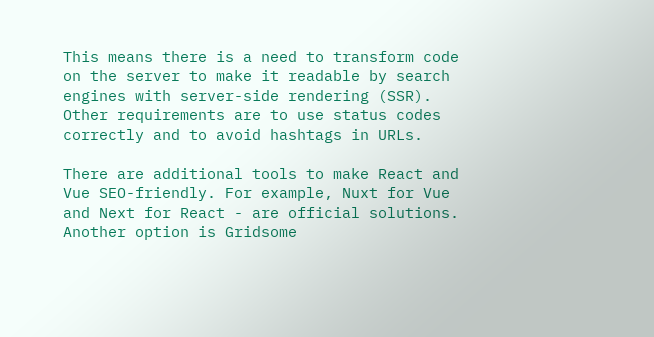This means there is a need to transform code on the server to make it readable by search engines with server-side rendering (SSR). Other requirements are to use status codes correctly and to avoid hashtags in URLs.

There are additional tools to make React and Vue SEO-friendly. For example, Nuxt for Vue and Next for React - are official solutions. Another option is Gridsome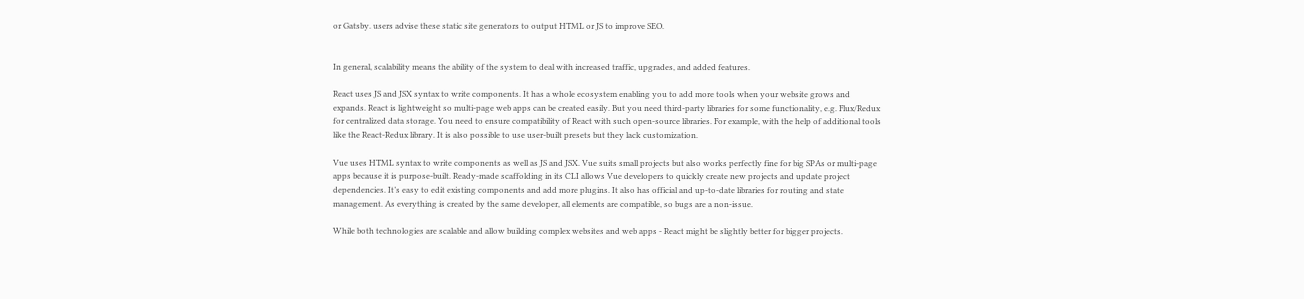or Gatsby. users advise these static site generators to output HTML or JS to improve SEO.


In general, scalability means the ability of the system to deal with increased traffic, upgrades, and added features.

React uses JS and JSX syntax to write components. It has a whole ecosystem enabling you to add more tools when your website grows and expands. React is lightweight so multi-page web apps can be created easily. But you need third-party libraries for some functionality, e.g. Flux/Redux for centralized data storage. You need to ensure compatibility of React with such open-source libraries. For example, with the help of additional tools like the React-Redux library. It is also possible to use user-built presets but they lack customization.

Vue uses HTML syntax to write components as well as JS and JSX. Vue suits small projects but also works perfectly fine for big SPAs or multi-page apps because it is purpose-built. Ready-made scaffolding in its CLI allows Vue developers to quickly create new projects and update project dependencies. It’s easy to edit existing components and add more plugins. It also has official and up-to-date libraries for routing and state management. As everything is created by the same developer, all elements are compatible, so bugs are a non-issue.

While both technologies are scalable and allow building complex websites and web apps - React might be slightly better for bigger projects.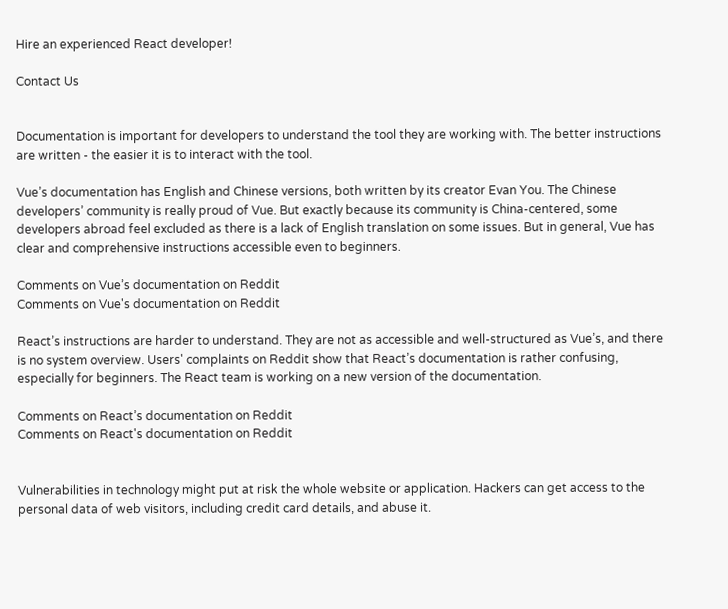Hire an experienced React developer!

Contact Us


Documentation is important for developers to understand the tool they are working with. The better instructions are written - the easier it is to interact with the tool.

Vue’s documentation has English and Chinese versions, both written by its creator Evan You. The Chinese developers’ community is really proud of Vue. But exactly because its community is China-centered, some developers abroad feel excluded as there is a lack of English translation on some issues. But in general, Vue has clear and comprehensive instructions accessible even to beginners.

Comments on Vue’s documentation on Reddit
Comments on Vue's documentation on Reddit

React’s instructions are harder to understand. They are not as accessible and well-structured as Vue’s, and there is no system overview. Users' complaints on Reddit show that React’s documentation is rather confusing, especially for beginners. The React team is working on a new version of the documentation.

Comments on React’s documentation on Reddit
Comments on React's documentation on Reddit


Vulnerabilities in technology might put at risk the whole website or application. Hackers can get access to the personal data of web visitors, including credit card details, and abuse it.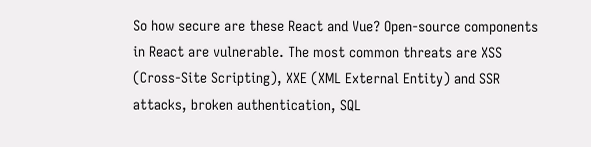So how secure are these React and Vue? Open-source components in React are vulnerable. The most common threats are XSS (Cross-Site Scripting), XXE (XML External Entity) and SSR attacks, broken authentication, SQL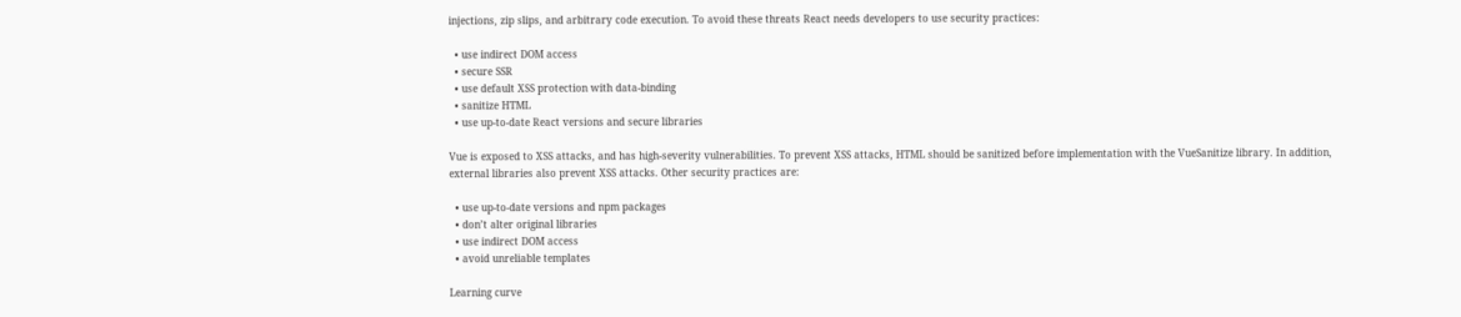injections, zip slips, and arbitrary code execution. To avoid these threats React needs developers to use security practices:

  • use indirect DOM access
  • secure SSR
  • use default XSS protection with data-binding
  • sanitize HTML
  • use up-to-date React versions and secure libraries

Vue is exposed to XSS attacks, and has high-severity vulnerabilities. To prevent XSS attacks, HTML should be sanitized before implementation with the VueSanitize library. In addition, external libraries also prevent XSS attacks. Other security practices are:

  • use up-to-date versions and npm packages
  • don’t alter original libraries
  • use indirect DOM access
  • avoid unreliable templates

Learning curve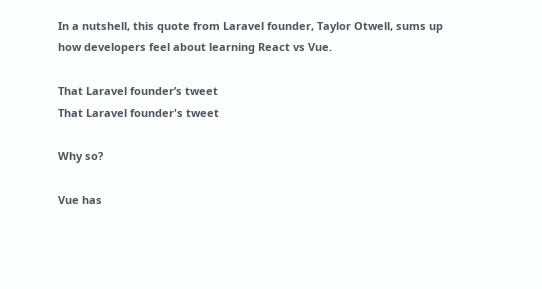In a nutshell, this quote from Laravel founder, Taylor Otwell, sums up how developers feel about learning React vs Vue.

That Laravel founder’s tweet
That Laravel founder's tweet

Why so?

Vue has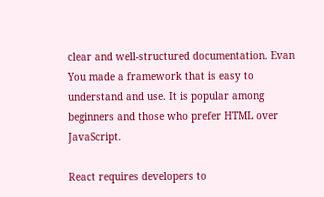clear and well-structured documentation. Evan You made a framework that is easy to understand and use. It is popular among beginners and those who prefer HTML over JavaScript.

React requires developers to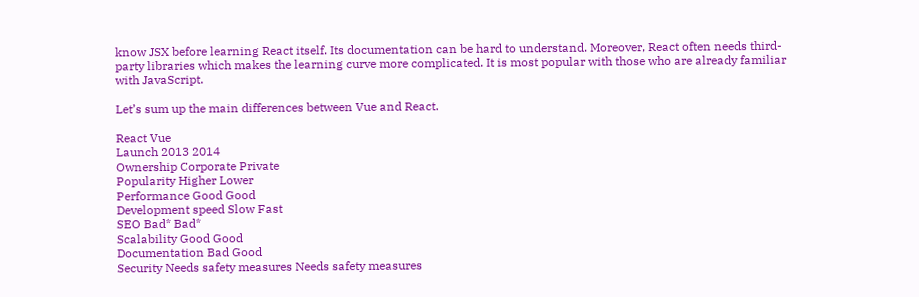know JSX before learning React itself. Its documentation can be hard to understand. Moreover, React often needs third-party libraries which makes the learning curve more complicated. It is most popular with those who are already familiar with JavaScript.

Let’s sum up the main differences between Vue and React.

React Vue
Launch 2013 2014
Ownership Corporate Private
Popularity Higher Lower
Performance Good Good
Development speed Slow Fast
SEO Bad* Bad*
Scalability Good Good
Documentation Bad Good
Security Needs safety measures Needs safety measures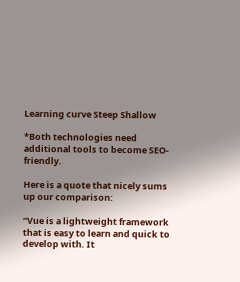Learning curve Steep Shallow

*Both technologies need additional tools to become SEO-friendly.

Here is a quote that nicely sums up our comparison:

“Vue is a lightweight framework that is easy to learn and quick to develop with. It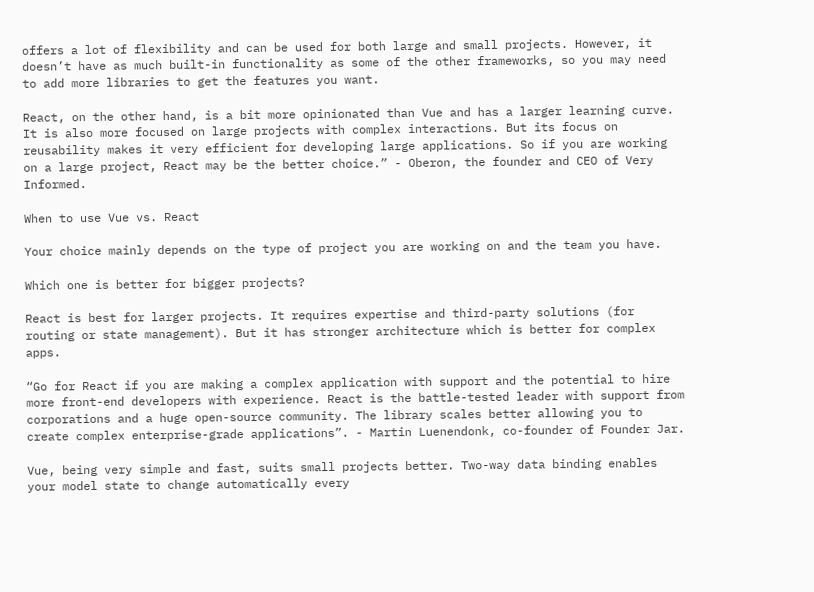offers a lot of flexibility and can be used for both large and small projects. However, it doesn’t have as much built-in functionality as some of the other frameworks, so you may need to add more libraries to get the features you want.

React, on the other hand, is a bit more opinionated than Vue and has a larger learning curve. It is also more focused on large projects with complex interactions. But its focus on reusability makes it very efficient for developing large applications. So if you are working on a large project, React may be the better choice.” - Oberon, the founder and CEO of Very Informed.

When to use Vue vs. React

Your choice mainly depends on the type of project you are working on and the team you have.

Which one is better for bigger projects?

React is best for larger projects. It requires expertise and third-party solutions (for routing or state management). But it has stronger architecture which is better for complex apps.

“Go for React if you are making a complex application with support and the potential to hire more front-end developers with experience. React is the battle-tested leader with support from corporations and a huge open-source community. The library scales better allowing you to create complex enterprise-grade applications”. - Martin Luenendonk, co-founder of Founder Jar.

Vue, being very simple and fast, suits small projects better. Two-way data binding enables your model state to change automatically every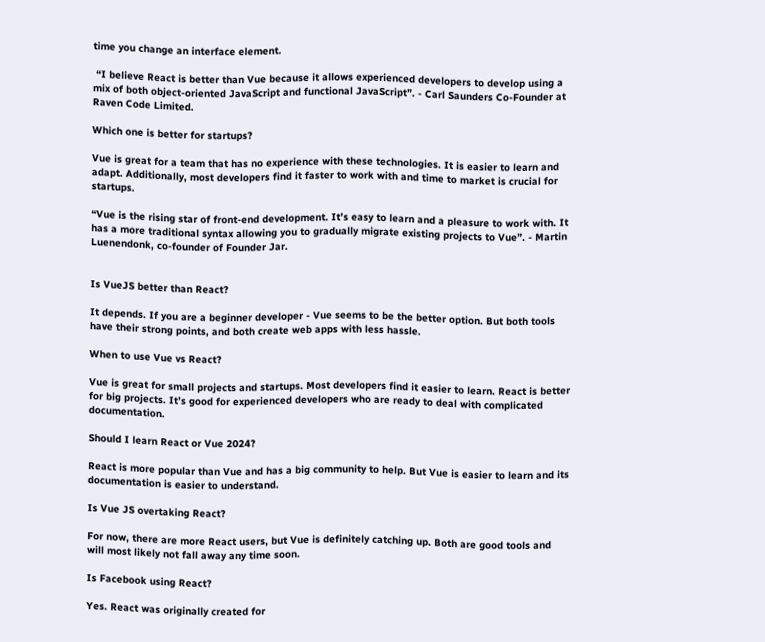time you change an interface element.

 “I believe React is better than Vue because it allows experienced developers to develop using a mix of both object-oriented JavaScript and functional JavaScript”. - Carl Saunders Co-Founder at Raven Code Limited.

Which one is better for startups?

Vue is great for a team that has no experience with these technologies. It is easier to learn and adapt. Additionally, most developers find it faster to work with and time to market is crucial for startups.

“Vue is the rising star of front-end development. It’s easy to learn and a pleasure to work with. It has a more traditional syntax allowing you to gradually migrate existing projects to Vue”. - Martin Luenendonk, co-founder of Founder Jar.


Is VueJS better than React?

It depends. If you are a beginner developer - Vue seems to be the better option. But both tools have their strong points, and both create web apps with less hassle.

When to use Vue vs React?

Vue is great for small projects and startups. Most developers find it easier to learn. React is better for big projects. It’s good for experienced developers who are ready to deal with complicated documentation.

Should I learn React or Vue 2024?

React is more popular than Vue and has a big community to help. But Vue is easier to learn and its documentation is easier to understand.

Is Vue JS overtaking React?

For now, there are more React users, but Vue is definitely catching up. Both are good tools and will most likely not fall away any time soon.

Is Facebook using React?

Yes. React was originally created for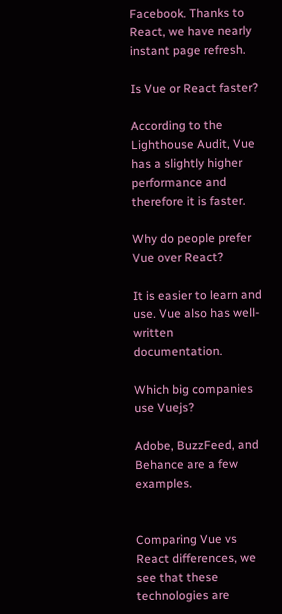Facebook. Thanks to React, we have nearly instant page refresh.

Is Vue or React faster?

According to the Lighthouse Audit, Vue has a slightly higher performance and therefore it is faster.

Why do people prefer Vue over React?

It is easier to learn and use. Vue also has well-written documentation.

Which big companies use Vuejs?

Adobe, BuzzFeed, and Behance are a few examples.


Comparing Vue vs React differences, we see that these technologies are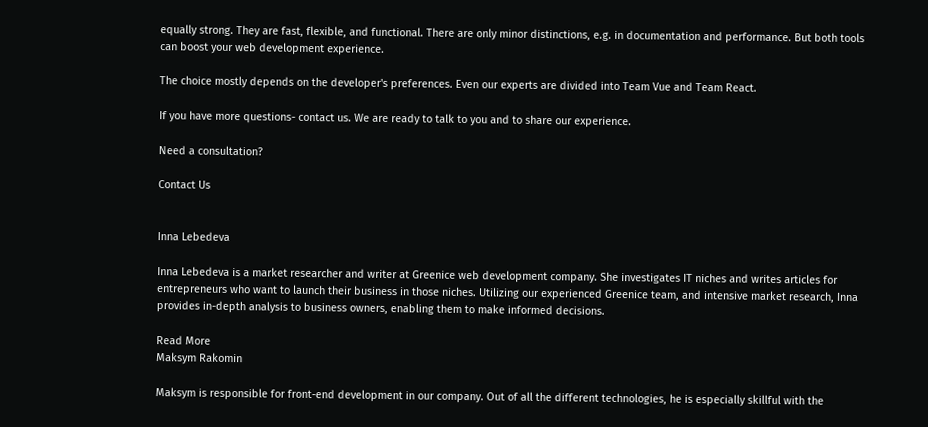equally strong. They are fast, flexible, and functional. There are only minor distinctions, e.g. in documentation and performance. But both tools can boost your web development experience.

The choice mostly depends on the developer's preferences. Even our experts are divided into Team Vue and Team React.

If you have more questions- contact us. We are ready to talk to you and to share our experience.

Need a consultation?

Contact Us


Inna Lebedeva

Inna Lebedeva is a market researcher and writer at Greenice web development company. She investigates IT niches and writes articles for entrepreneurs who want to launch their business in those niches. Utilizing our experienced Greenice team, and intensive market research, Inna provides in-depth analysis to business owners, enabling them to make informed decisions.

Read More
Maksym Rakomin

Maksym is responsible for front-end development in our company. Out of all the different technologies, he is especially skillful with the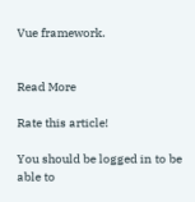Vue framework.


Read More

Rate this article!

You should be logged in to be able to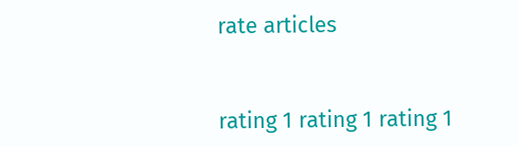rate articles


rating 1 rating 1 rating 1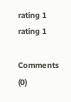rating 1 rating 1

Comments (0)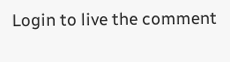Login to live the comment